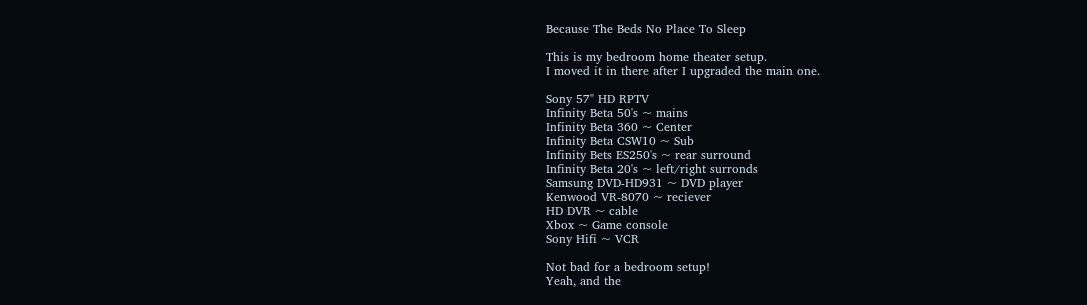Because The Beds No Place To Sleep

This is my bedroom home theater setup.
I moved it in there after I upgraded the main one.

Sony 57" HD RPTV
Infinity Beta 50's ~ mains
Infinity Beta 360 ~ Center
Infinity Beta CSW10 ~ Sub
Infinity Bets ES250's ~ rear surround
Infinity Beta 20's ~ left/right surronds
Samsung DVD-HD931 ~ DVD player
Kenwood VR-8070 ~ reciever
HD DVR ~ cable
Xbox ~ Game console
Sony Hifi ~ VCR

Not bad for a bedroom setup!
Yeah, and the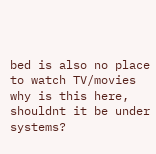bed is also no place to watch TV/movies
why is this here, shouldnt it be under systems?